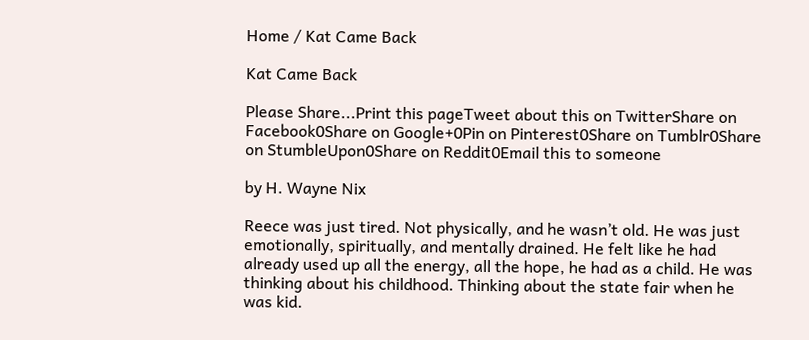Home / Kat Came Back

Kat Came Back

Please Share...Print this pageTweet about this on TwitterShare on Facebook0Share on Google+0Pin on Pinterest0Share on Tumblr0Share on StumbleUpon0Share on Reddit0Email this to someone

by H. Wayne Nix

Reece was just tired. Not physically, and he wasn’t old. He was just emotionally, spiritually, and mentally drained. He felt like he had already used up all the energy, all the hope, he had as a child. He was thinking about his childhood. Thinking about the state fair when he was kid.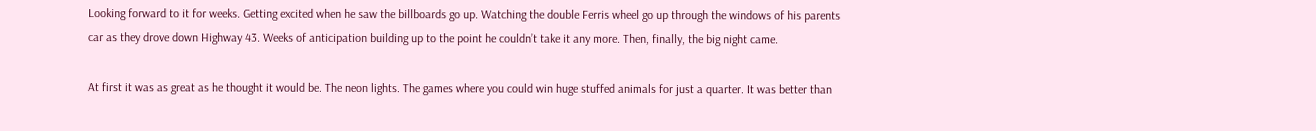Looking forward to it for weeks. Getting excited when he saw the billboards go up. Watching the double Ferris wheel go up through the windows of his parents car as they drove down Highway 43. Weeks of anticipation building up to the point he couldn’t take it any more. Then, finally, the big night came.

At first it was as great as he thought it would be. The neon lights. The games where you could win huge stuffed animals for just a quarter. It was better than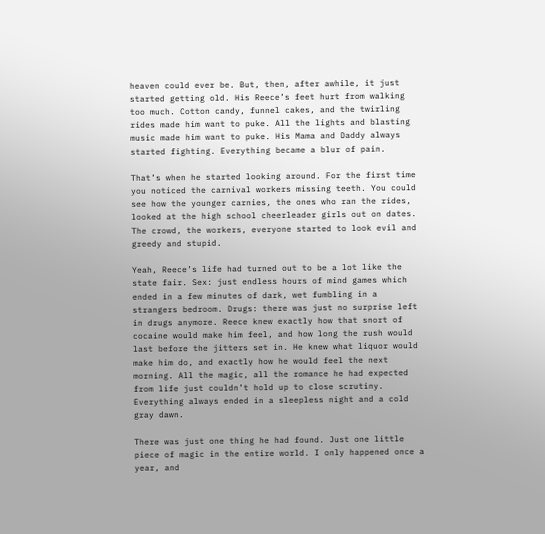heaven could ever be. But, then, after awhile, it just started getting old. His Reece’s feet hurt from walking too much. Cotton candy, funnel cakes, and the twirling rides made him want to puke. All the lights and blasting music made him want to puke. His Mama and Daddy always started fighting. Everything became a blur of pain.

That’s when he started looking around. For the first time you noticed the carnival workers missing teeth. You could see how the younger carnies, the ones who ran the rides, looked at the high school cheerleader girls out on dates. The crowd, the workers, everyone started to look evil and greedy and stupid.

Yeah, Reece’s life had turned out to be a lot like the state fair. Sex: just endless hours of mind games which ended in a few minutes of dark, wet fumbling in a strangers bedroom. Drugs: there was just no surprise left in drugs anymore. Reece knew exactly how that snort of cocaine would make him feel, and how long the rush would last before the jitters set in. He knew what liquor would make him do, and exactly how he would feel the next morning. All the magic, all the romance he had expected from life just couldn’t hold up to close scrutiny. Everything always ended in a sleepless night and a cold gray dawn.

There was just one thing he had found. Just one little piece of magic in the entire world. I only happened once a year, and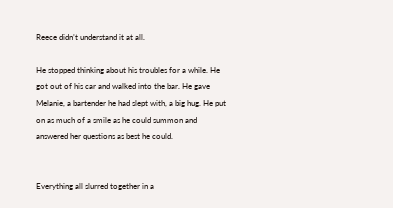Reece didn’t understand it at all.

He stopped thinking about his troubles for a while. He got out of his car and walked into the bar. He gave Melanie, a bartender he had slept with, a big hug. He put on as much of a smile as he could summon and answered her questions as best he could.


Everything all slurred together in a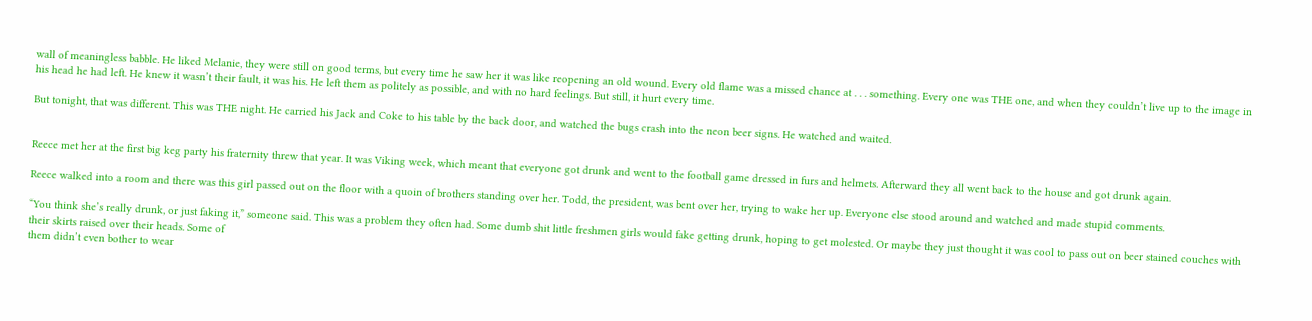wall of meaningless babble. He liked Melanie, they were still on good terms, but every time he saw her it was like reopening an old wound. Every old flame was a missed chance at . . . something. Every one was THE one, and when they couldn’t live up to the image in his head he had left. He knew it wasn’t their fault, it was his. He left them as politely as possible, and with no hard feelings. But still, it hurt every time.

But tonight, that was different. This was THE night. He carried his Jack and Coke to his table by the back door, and watched the bugs crash into the neon beer signs. He watched and waited.


Reece met her at the first big keg party his fraternity threw that year. It was Viking week, which meant that everyone got drunk and went to the football game dressed in furs and helmets. Afterward they all went back to the house and got drunk again.

Reece walked into a room and there was this girl passed out on the floor with a quoin of brothers standing over her. Todd, the president, was bent over her, trying to wake her up. Everyone else stood around and watched and made stupid comments.

“You think she’s really drunk, or just faking it,” someone said. This was a problem they often had. Some dumb shit little freshmen girls would fake getting drunk, hoping to get molested. Or maybe they just thought it was cool to pass out on beer stained couches with their skirts raised over their heads. Some of
them didn’t even bother to wear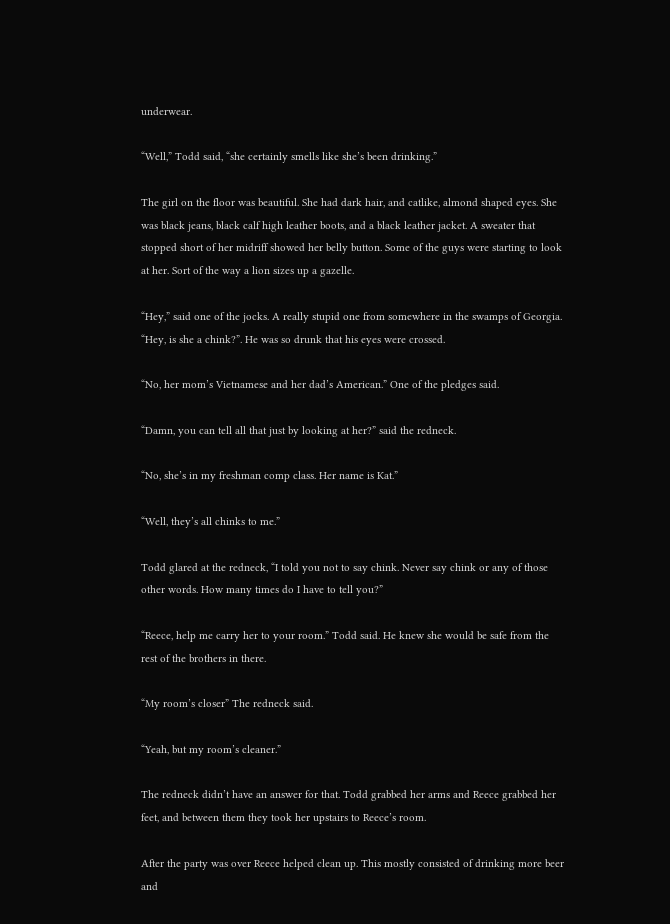underwear.

“Well,” Todd said, “she certainly smells like she’s been drinking.”

The girl on the floor was beautiful. She had dark hair, and catlike, almond shaped eyes. She was black jeans, black calf high leather boots, and a black leather jacket. A sweater that stopped short of her midriff showed her belly button. Some of the guys were starting to look at her. Sort of the way a lion sizes up a gazelle.

“Hey,” said one of the jocks. A really stupid one from somewhere in the swamps of Georgia. “Hey, is she a chink?”. He was so drunk that his eyes were crossed.

“No, her mom’s Vietnamese and her dad’s American.” One of the pledges said.

“Damn, you can tell all that just by looking at her?” said the redneck.

“No, she’s in my freshman comp class. Her name is Kat.”

“Well, they’s all chinks to me.”

Todd glared at the redneck, “I told you not to say chink. Never say chink or any of those other words. How many times do I have to tell you?”

“Reece, help me carry her to your room.” Todd said. He knew she would be safe from the rest of the brothers in there.

“My room’s closer” The redneck said.

“Yeah, but my room’s cleaner.”

The redneck didn’t have an answer for that. Todd grabbed her arms and Reece grabbed her feet, and between them they took her upstairs to Reece’s room.

After the party was over Reece helped clean up. This mostly consisted of drinking more beer and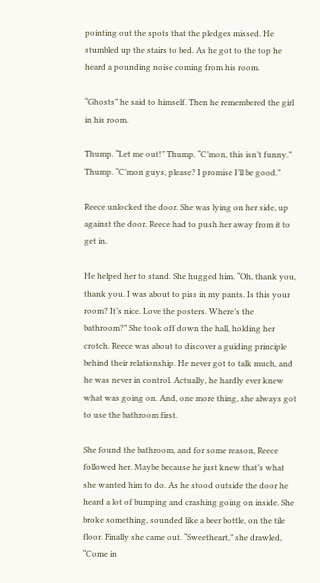pointing out the spots that the pledges missed. He stumbled up the stairs to bed. As he got to the top he heard a pounding noise coming from his room.

“Ghosts” he said to himself. Then he remembered the girl in his room.

Thump. “Let me out!” Thump. “C’mon, this isn’t funny.” Thump. “C’mon guys, please? I promise I’ll be good.”

Reece unlocked the door. She was lying on her side, up against the door. Reece had to push her away from it to get in.

He helped her to stand. She hugged him. “Oh, thank you, thank you. I was about to piss in my pants. Is this your room? It’s nice. Love the posters. Where’s the bathroom?” She took off down the hall, holding her crotch. Reece was about to discover a guiding principle behind their relationship. He never got to talk much, and he was never in control. Actually, he hardly ever knew what was going on. And, one more thing, she always got to use the bathroom first.

She found the bathroom, and for some reason, Reece followed her. Maybe because he just knew that’s what she wanted him to do. As he stood outside the door he heard a lot of bumping and crashing going on inside. She broke something, sounded like a beer bottle, on the tile floor. Finally she came out. “Sweetheart,” she drawled, “Come in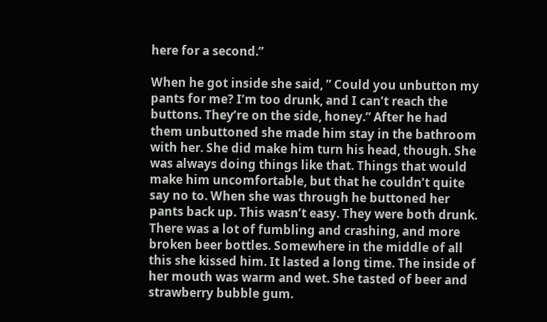here for a second.”

When he got inside she said, ” Could you unbutton my pants for me? I’m too drunk, and I can’t reach the buttons. They’re on the side, honey.” After he had them unbuttoned she made him stay in the bathroom with her. She did make him turn his head, though. She was always doing things like that. Things that would make him uncomfortable, but that he couldn’t quite say no to. When she was through he buttoned her pants back up. This wasn’t easy. They were both drunk. There was a lot of fumbling and crashing, and more broken beer bottles. Somewhere in the middle of all this she kissed him. It lasted a long time. The inside of her mouth was warm and wet. She tasted of beer and strawberry bubble gum.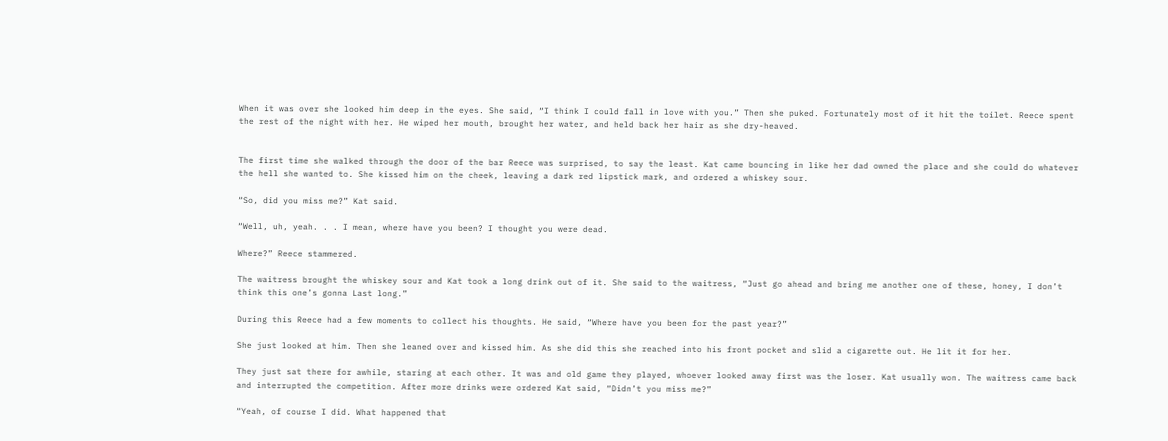When it was over she looked him deep in the eyes. She said, “I think I could fall in love with you.” Then she puked. Fortunately most of it hit the toilet. Reece spent the rest of the night with her. He wiped her mouth, brought her water, and held back her hair as she dry-heaved.


The first time she walked through the door of the bar Reece was surprised, to say the least. Kat came bouncing in like her dad owned the place and she could do whatever the hell she wanted to. She kissed him on the cheek, leaving a dark red lipstick mark, and ordered a whiskey sour.

“So, did you miss me?” Kat said.

“Well, uh, yeah. . . I mean, where have you been? I thought you were dead.

Where?” Reece stammered.

The waitress brought the whiskey sour and Kat took a long drink out of it. She said to the waitress, “Just go ahead and bring me another one of these, honey, I don’t think this one’s gonna Last long.”

During this Reece had a few moments to collect his thoughts. He said, “Where have you been for the past year?”

She just looked at him. Then she leaned over and kissed him. As she did this she reached into his front pocket and slid a cigarette out. He lit it for her.

They just sat there for awhile, staring at each other. It was and old game they played, whoever looked away first was the loser. Kat usually won. The waitress came back and interrupted the competition. After more drinks were ordered Kat said, “Didn’t you miss me?”

“Yeah, of course I did. What happened that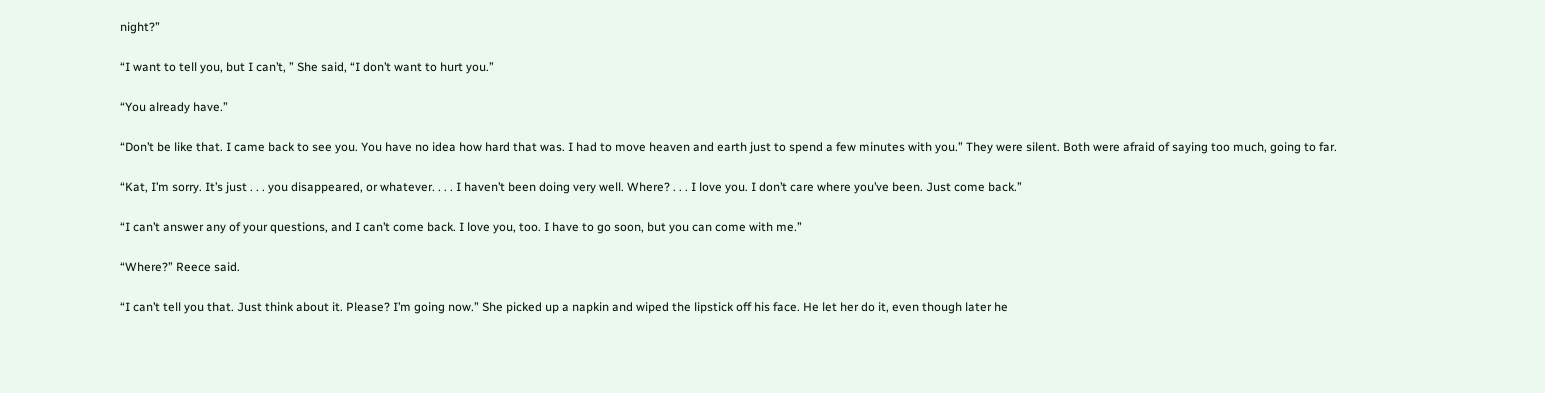night?”

“I want to tell you, but I can’t, ” She said, “I don’t want to hurt you.”

“You already have.”

“Don’t be like that. I came back to see you. You have no idea how hard that was. I had to move heaven and earth just to spend a few minutes with you.” They were silent. Both were afraid of saying too much, going to far.

“Kat, I’m sorry. It’s just . . . you disappeared, or whatever. . . . I haven’t been doing very well. Where? . . . I love you. I don’t care where you’ve been. Just come back.”

“I can’t answer any of your questions, and I can’t come back. I love you, too. I have to go soon, but you can come with me.”

“Where?” Reece said.

“I can’t tell you that. Just think about it. Please? I’m going now.” She picked up a napkin and wiped the lipstick off his face. He let her do it, even though later he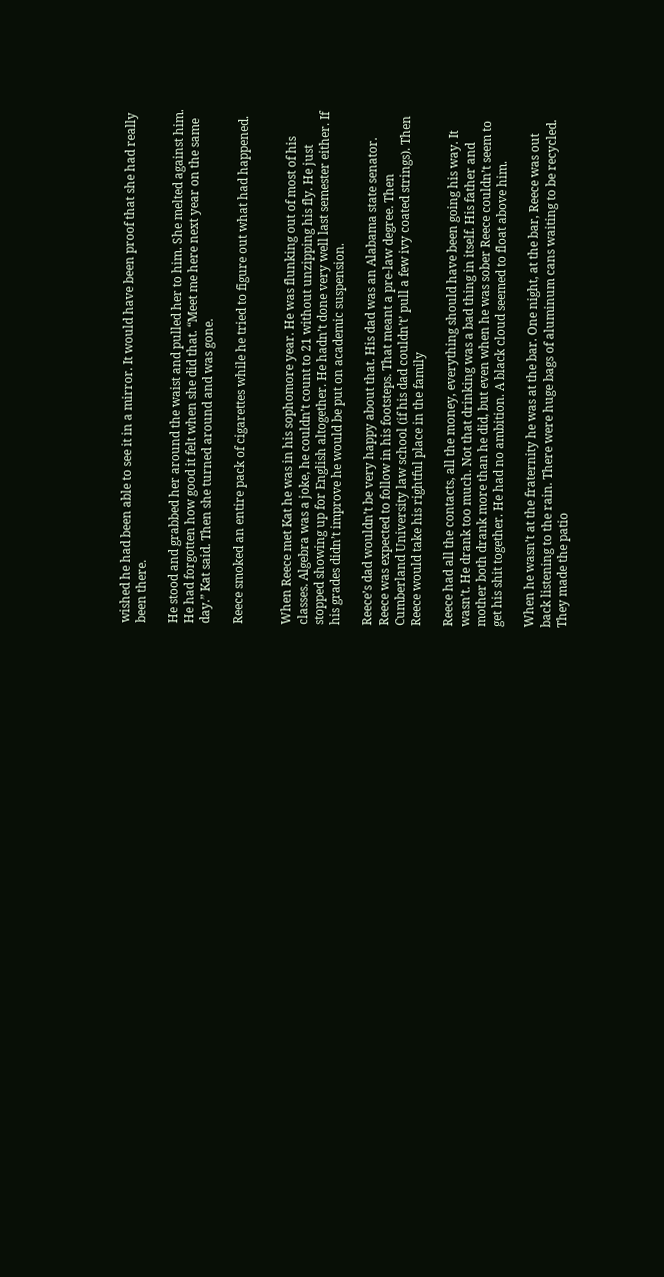wished he had been able to see it in a mirror. It would have been proof that she had really been there.

He stood and grabbed her around the waist and pulled her to him. She melted against him. He had forgotten how good it felt when she did that. “Meet me here next year on the same day.” Kat said. Then she turned around and was gone.

Reece smoked an entire pack of cigarettes while he tried to figure out what had happened.


When Reece met Kat he was in his sophomore year. He was flunking out of most of his classes. Algebra was a joke, he couldn’t count to 21 without unzipping his fly. He just stopped showing up for English altogether. He hadn’t done very well last semester either. If his grades didn’t improve he would be put on academic suspension.

Reece’s dad wouldn’t be very happy about that. His dad was an Alabama state senator. Reece was expected to follow in his footsteps. That meant a pre-law degree. Then Cumberland University law school (if his dad couldn’t’ pull a few ivy coated strings). Then Reece would take his rightful place in the family

Reece had all the contacts, all the money, everything should have been going his way. It wasn’t. He drank too much. Not that drinking was a bad thing in itself. His father and mother both drank more than he did, but even when he was sober Reece couldn’t seem to get his shit together. He had no ambition. A black cloud seemed to float above him.

When he wasn’t at the fraternity he was at the bar. One night, at the bar, Reece was out back listening to the rain. There were huge bags of aluminum cans waiting to be recycled. They made the patio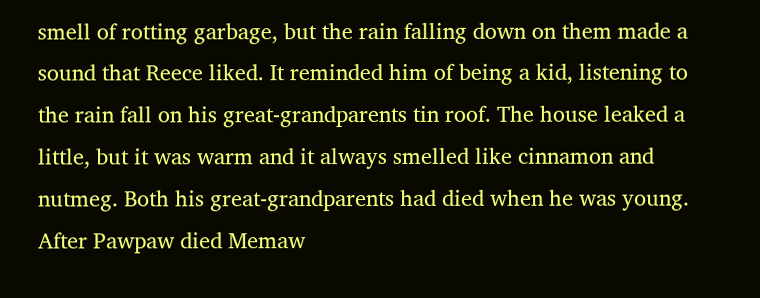smell of rotting garbage, but the rain falling down on them made a sound that Reece liked. It reminded him of being a kid, listening to the rain fall on his great-grandparents tin roof. The house leaked a little, but it was warm and it always smelled like cinnamon and nutmeg. Both his great-grandparents had died when he was young. After Pawpaw died Memaw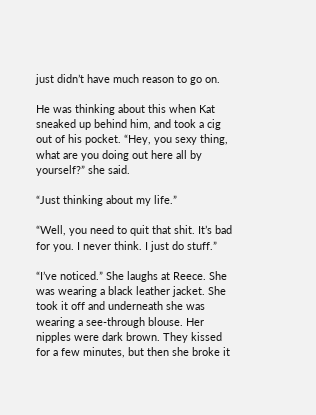just didn’t have much reason to go on.

He was thinking about this when Kat sneaked up behind him, and took a cig out of his pocket. “Hey, you sexy thing, what are you doing out here all by yourself?” she said.

“Just thinking about my life.”

“Well, you need to quit that shit. It’s bad for you. I never think. I just do stuff.”

“I’ve noticed.” She laughs at Reece. She was wearing a black leather jacket. She took it off and underneath she was wearing a see-through blouse. Her nipples were dark brown. They kissed for a few minutes, but then she broke it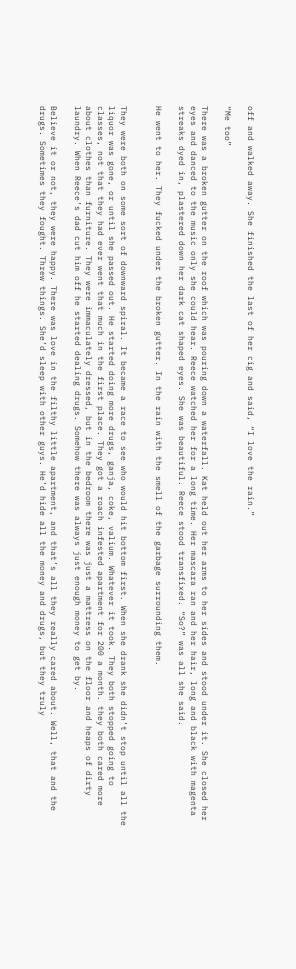off and walked away. She finished the last of her cig and said, “I love the rain.”

“Me too”

There was a broken gutter on the roof which was pouring down a waterfall. Kat held out her arms to her sides and stood under it. She closed her eyes and danced to the music only she could hear. Reece watched her for a long time. Her mascara ran and her hair, long and black with magenta streaks dyed in, plastered down her dark cat shaped eyes. She was beautiful. Reece stood transfixed. “So?” was all she said.

He went to her. They fucked under the broken gutter. In the rain with the smell of the garbage surrounding them.


They were both on some sort of downward spiral. It became a race to see who would hit bottom first. When she drank she didn’t stop until all the liquor was gone, or until she passed out. He started doing more drugs, ganja, coke, valium. Whatever it took. They both stopped going to classes, not that they had ever went that much in the first place. They got a roach infested apartment for 200 a month. they both cared more about clothes than furniture. They were immaculately dressed, but in the bedroom there was just a mattress on the floor and heaps of dirty laundry. When Reece’s dad cut him off he started dealing drugs. Somehow there was always just enough money to get by.

Believe it or not, they were happy. There was love in the filthy little apartment, and that’s all they really cared about. Well, that and the drugs. Sometimes they fought. Threw things. She’d sleep with other guys. He’d hide all the money and drugs, but they truly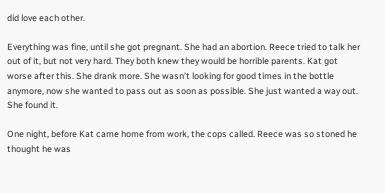did love each other.

Everything was fine, until she got pregnant. She had an abortion. Reece tried to talk her out of it, but not very hard. They both knew they would be horrible parents. Kat got worse after this. She drank more. She wasn’t looking for good times in the bottle anymore, now she wanted to pass out as soon as possible. She just wanted a way out. She found it.

One night, before Kat came home from work, the cops called. Reece was so stoned he thought he was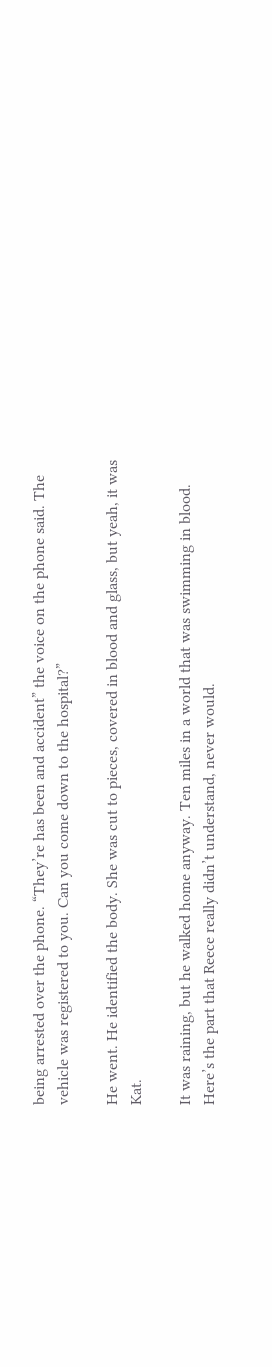being arrested over the phone. “They’re has been and accident” the voice on the phone said. The vehicle was registered to you. Can you come down to the hospital?”

He went. He identified the body. She was cut to pieces, covered in blood and glass, but yeah, it was Kat.

It was raining, but he walked home anyway. Ten miles in a world that was swimming in blood. Here’s the part that Reece really didn’t understand, never would.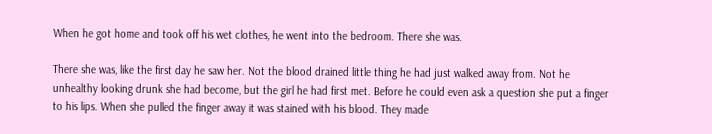When he got home and took off his wet clothes, he went into the bedroom. There she was.

There she was, like the first day he saw her. Not the blood drained little thing he had just walked away from. Not he unhealthy looking drunk she had become, but the girl he had first met. Before he could even ask a question she put a finger to his lips. When she pulled the finger away it was stained with his blood. They made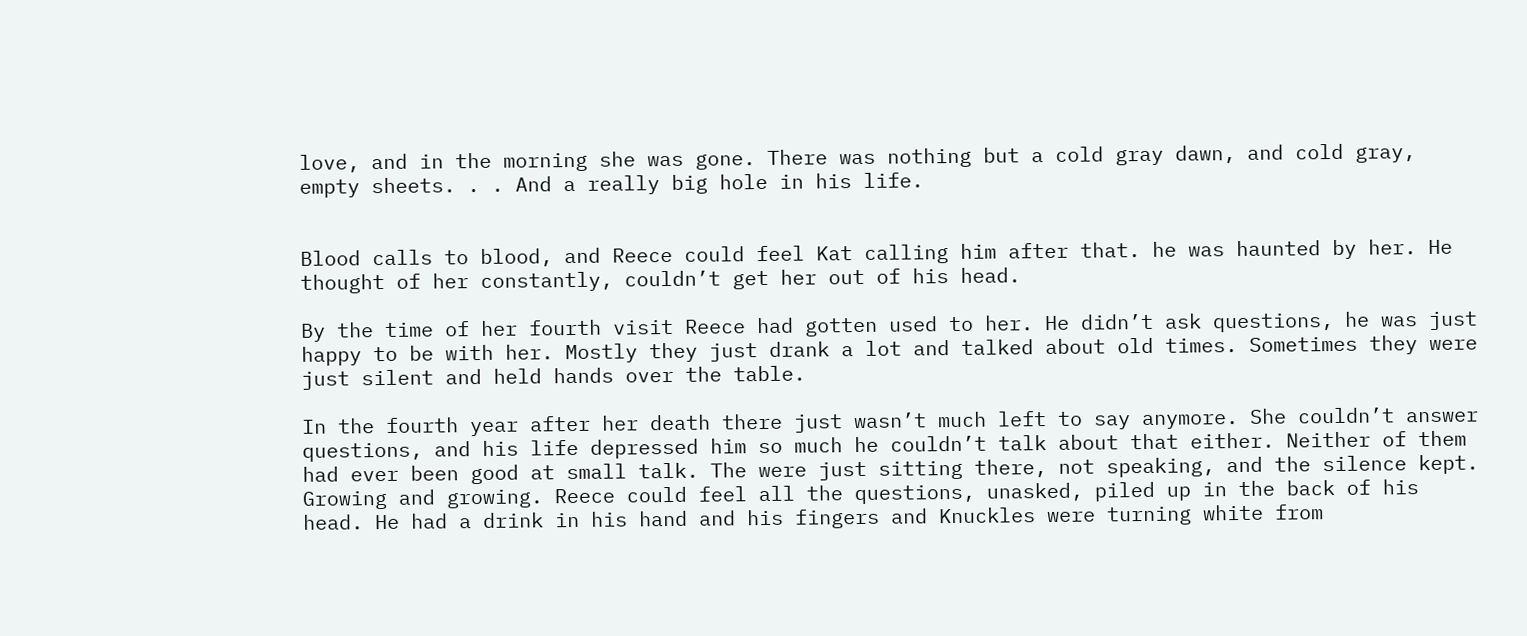love, and in the morning she was gone. There was nothing but a cold gray dawn, and cold gray, empty sheets. . . And a really big hole in his life.


Blood calls to blood, and Reece could feel Kat calling him after that. he was haunted by her. He thought of her constantly, couldn’t get her out of his head.

By the time of her fourth visit Reece had gotten used to her. He didn’t ask questions, he was just happy to be with her. Mostly they just drank a lot and talked about old times. Sometimes they were just silent and held hands over the table.

In the fourth year after her death there just wasn’t much left to say anymore. She couldn’t answer questions, and his life depressed him so much he couldn’t talk about that either. Neither of them had ever been good at small talk. The were just sitting there, not speaking, and the silence kept. Growing and growing. Reece could feel all the questions, unasked, piled up in the back of his head. He had a drink in his hand and his fingers and Knuckles were turning white from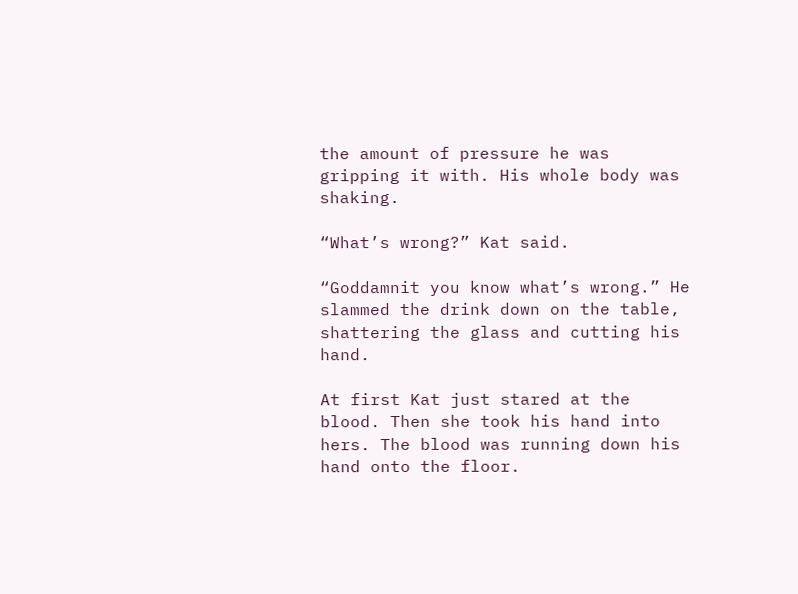the amount of pressure he was gripping it with. His whole body was shaking.

“What’s wrong?” Kat said.

“Goddamnit you know what’s wrong.” He slammed the drink down on the table, shattering the glass and cutting his hand.

At first Kat just stared at the blood. Then she took his hand into hers. The blood was running down his hand onto the floor.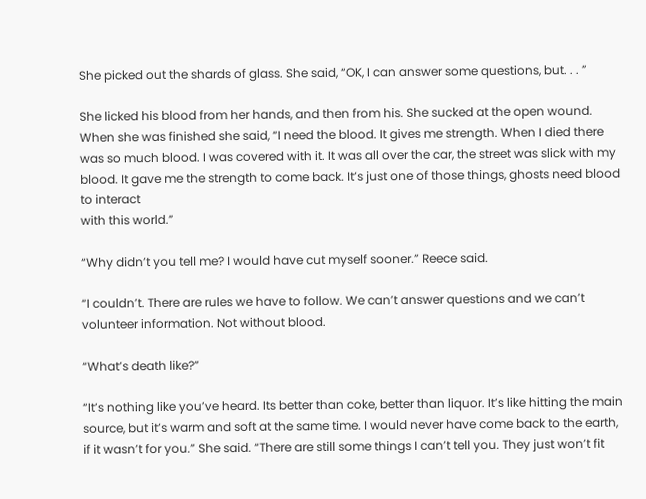She picked out the shards of glass. She said, “OK, I can answer some questions, but. . . ”

She licked his blood from her hands, and then from his. She sucked at the open wound. When she was finished she said, “I need the blood. It gives me strength. When I died there was so much blood. I was covered with it. It was all over the car, the street was slick with my blood. It gave me the strength to come back. It’s just one of those things, ghosts need blood to interact
with this world.”

“Why didn’t you tell me? I would have cut myself sooner.” Reece said.

“I couldn’t. There are rules we have to follow. We can’t answer questions and we can’t volunteer information. Not without blood.

“What’s death like?”

“It’s nothing like you’ve heard. Its better than coke, better than liquor. It’s like hitting the main source, but it’s warm and soft at the same time. I would never have come back to the earth, if it wasn’t for you.” She said. “There are still some things I can’t tell you. They just won’t fit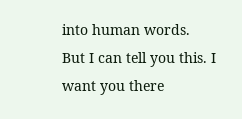into human words. But I can tell you this. I want you there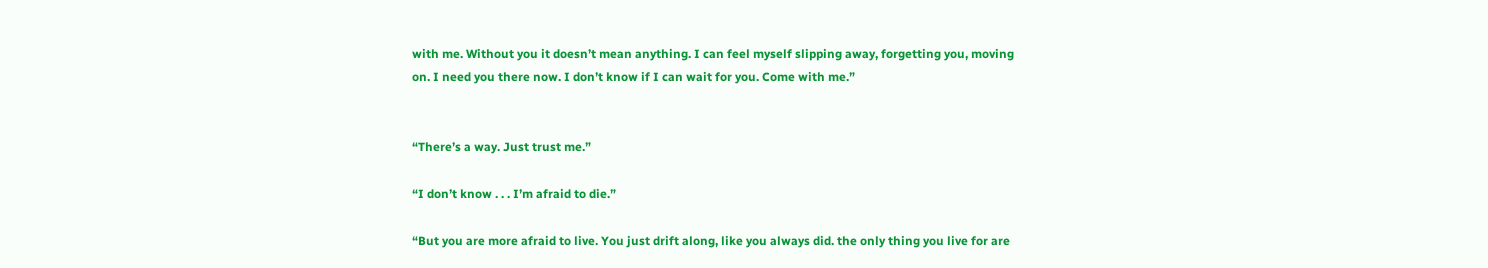with me. Without you it doesn’t mean anything. I can feel myself slipping away, forgetting you, moving on. I need you there now. I don’t know if I can wait for you. Come with me.”


“There’s a way. Just trust me.”

“I don’t know . . . I’m afraid to die.”

“But you are more afraid to live. You just drift along, like you always did. the only thing you live for are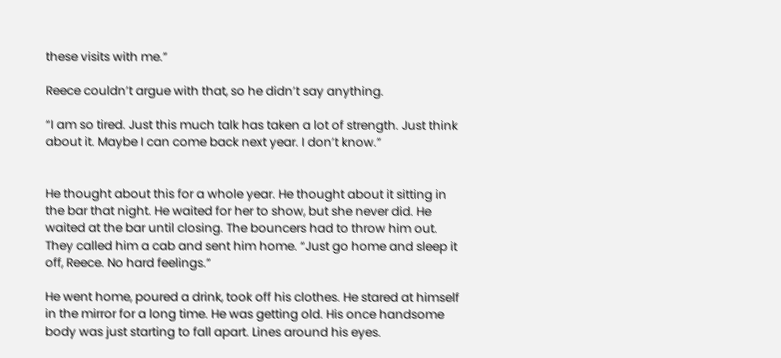these visits with me.”

Reece couldn’t argue with that, so he didn’t say anything.

“I am so tired. Just this much talk has taken a lot of strength. Just think about it. Maybe I can come back next year. I don’t know.”


He thought about this for a whole year. He thought about it sitting in the bar that night. He waited for her to show, but she never did. He waited at the bar until closing. The bouncers had to throw him out. They called him a cab and sent him home. “Just go home and sleep it off, Reece. No hard feelings.”

He went home, poured a drink, took off his clothes. He stared at himself in the mirror for a long time. He was getting old. His once handsome body was just starting to fall apart. Lines around his eyes.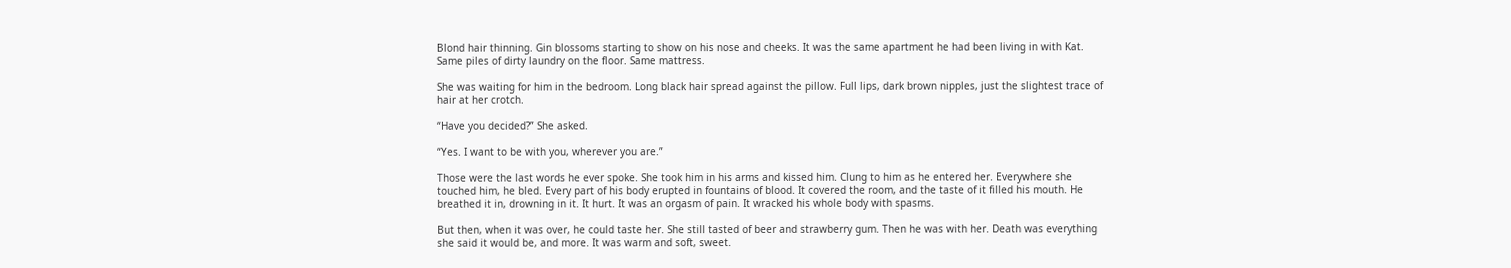Blond hair thinning. Gin blossoms starting to show on his nose and cheeks. It was the same apartment he had been living in with Kat. Same piles of dirty laundry on the floor. Same mattress.

She was waiting for him in the bedroom. Long black hair spread against the pillow. Full lips, dark brown nipples, just the slightest trace of hair at her crotch.

“Have you decided?” She asked.

“Yes. I want to be with you, wherever you are.”

Those were the last words he ever spoke. She took him in his arms and kissed him. Clung to him as he entered her. Everywhere she touched him, he bled. Every part of his body erupted in fountains of blood. It covered the room, and the taste of it filled his mouth. He breathed it in, drowning in it. It hurt. It was an orgasm of pain. It wracked his whole body with spasms.

But then, when it was over, he could taste her. She still tasted of beer and strawberry gum. Then he was with her. Death was everything she said it would be, and more. It was warm and soft, sweet.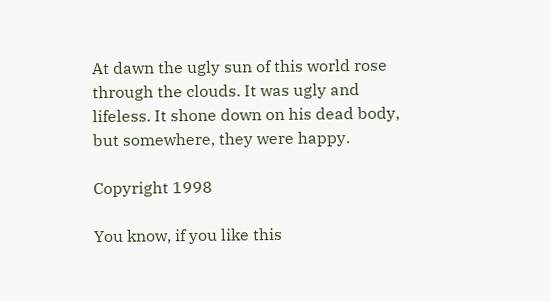At dawn the ugly sun of this world rose through the clouds. It was ugly and lifeless. It shone down on his dead body, but somewhere, they were happy.

Copyright 1998

You know, if you like this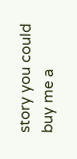story you could buy me a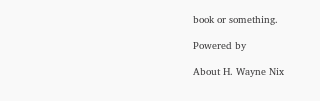book or something.

Powered by

About H. Wayne Nix